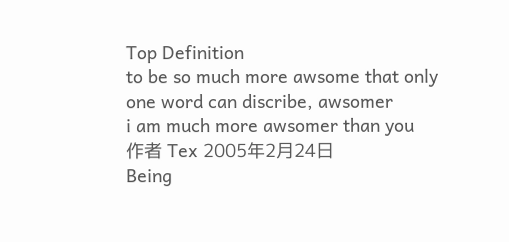Top Definition
to be so much more awsome that only one word can discribe, awsomer
i am much more awsomer than you
作者 Tex 2005年2月24日
Being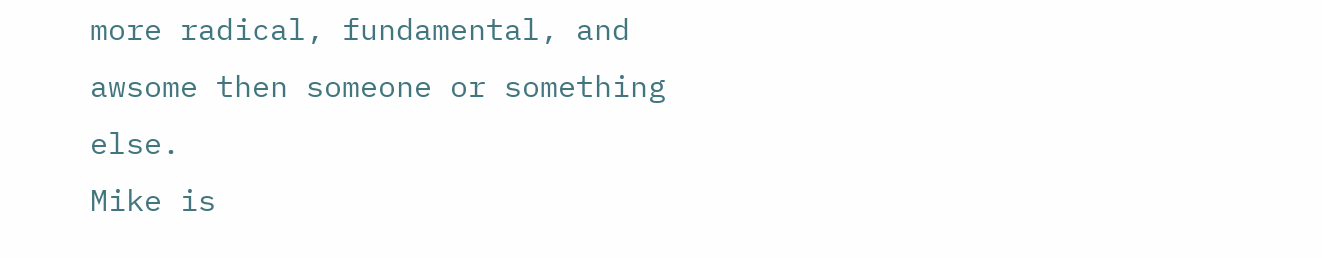more radical, fundamental, and awsome then someone or something else.
Mike is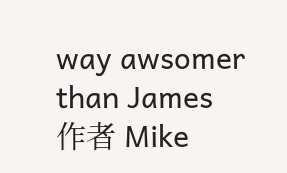way awsomer than James
作者 Mike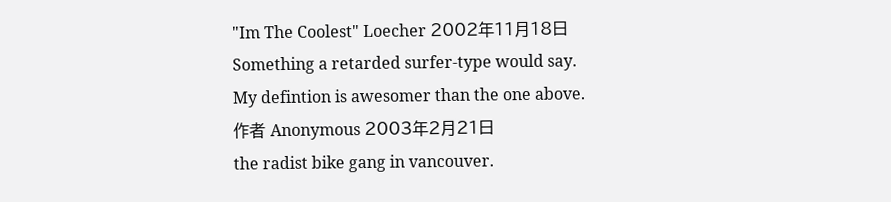"Im The Coolest" Loecher 2002年11月18日
Something a retarded surfer-type would say.
My defintion is awesomer than the one above.
作者 Anonymous 2003年2月21日
the radist bike gang in vancouver.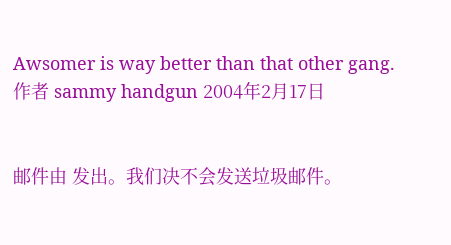Awsomer is way better than that other gang.
作者 sammy handgun 2004年2月17日


邮件由 发出。我们决不会发送垃圾邮件。